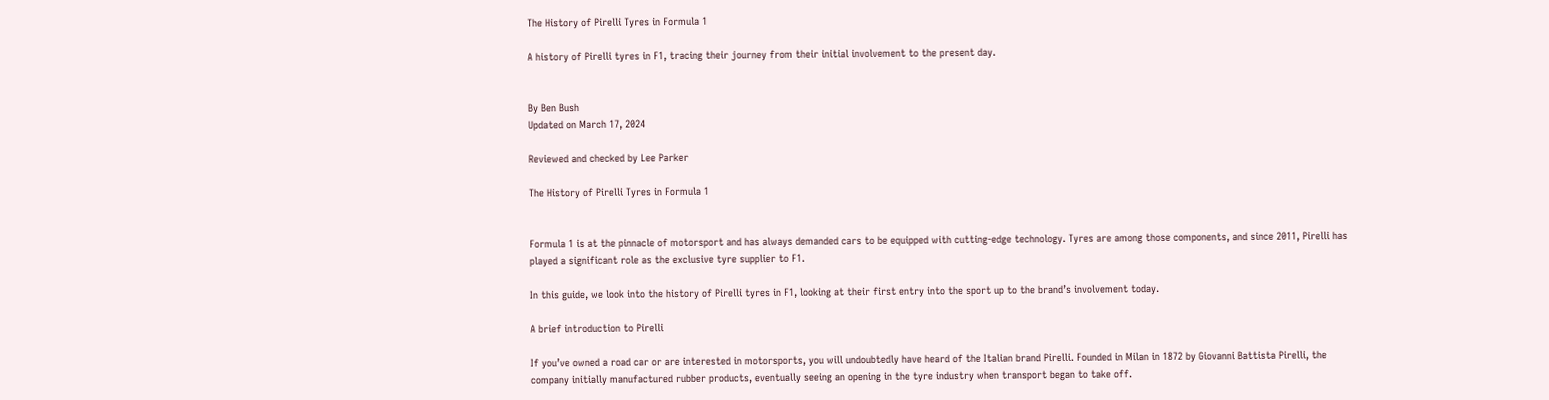The History of Pirelli Tyres in Formula 1

A history of Pirelli tyres in F1, tracing their journey from their initial involvement to the present day.


By Ben Bush
Updated on March 17, 2024

Reviewed and checked by Lee Parker

The History of Pirelli Tyres in Formula 1


Formula 1 is at the pinnacle of motorsport and has always demanded cars to be equipped with cutting-edge technology. Tyres are among those components, and since 2011, Pirelli has played a significant role as the exclusive tyre supplier to F1.

In this guide, we look into the history of Pirelli tyres in F1, looking at their first entry into the sport up to the brand’s involvement today.

A brief introduction to Pirelli

If you’ve owned a road car or are interested in motorsports, you will undoubtedly have heard of the Italian brand Pirelli. Founded in Milan in 1872 by Giovanni Battista Pirelli, the company initially manufactured rubber products, eventually seeing an opening in the tyre industry when transport began to take off.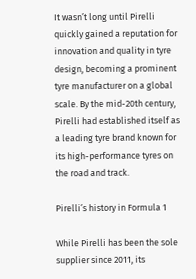It wasn’t long until Pirelli quickly gained a reputation for innovation and quality in tyre design, becoming a prominent tyre manufacturer on a global scale. By the mid-20th century, Pirelli had established itself as a leading tyre brand known for its high-performance tyres on the road and track.

Pirelli’s history in Formula 1

While Pirelli has been the sole supplier since 2011, its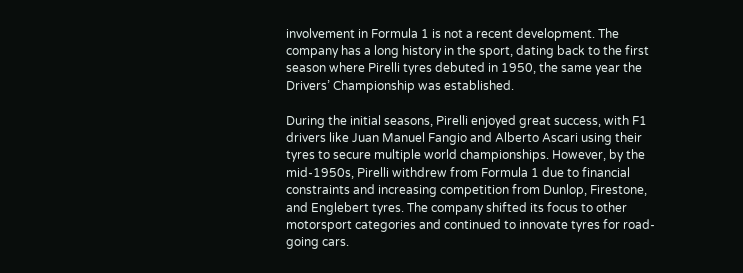involvement in Formula 1 is not a recent development. The company has a long history in the sport, dating back to the first season where Pirelli tyres debuted in 1950, the same year the Drivers’ Championship was established.

During the initial seasons, Pirelli enjoyed great success, with F1 drivers like Juan Manuel Fangio and Alberto Ascari using their tyres to secure multiple world championships. However, by the mid-1950s, Pirelli withdrew from Formula 1 due to financial constraints and increasing competition from Dunlop, Firestone, and Englebert tyres. The company shifted its focus to other motorsport categories and continued to innovate tyres for road-going cars.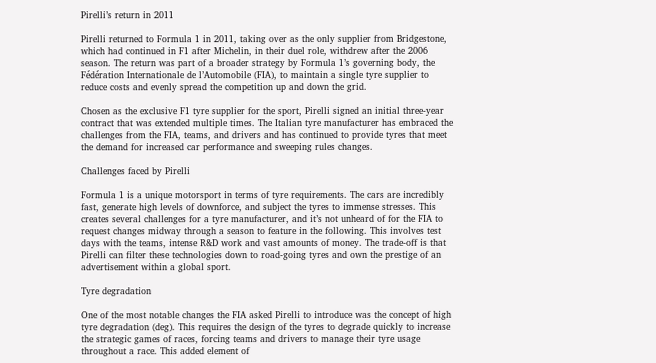Pirelli’s return in 2011

Pirelli returned to Formula 1 in 2011, taking over as the only supplier from Bridgestone, which had continued in F1 after Michelin, in their duel role, withdrew after the 2006 season. The return was part of a broader strategy by Formula 1’s governing body, the Fédération Internationale de l’Automobile (FIA), to maintain a single tyre supplier to reduce costs and evenly spread the competition up and down the grid.

Chosen as the exclusive F1 tyre supplier for the sport, Pirelli signed an initial three-year contract that was extended multiple times. The Italian tyre manufacturer has embraced the challenges from the FIA, teams, and drivers and has continued to provide tyres that meet the demand for increased car performance and sweeping rules changes.

Challenges faced by Pirelli

Formula 1 is a unique motorsport in terms of tyre requirements. The cars are incredibly fast, generate high levels of downforce, and subject the tyres to immense stresses. This creates several challenges for a tyre manufacturer, and it’s not unheard of for the FIA to request changes midway through a season to feature in the following. This involves test days with the teams, intense R&D work and vast amounts of money. The trade-off is that Pirelli can filter these technologies down to road-going tyres and own the prestige of an advertisement within a global sport.

Tyre degradation

One of the most notable changes the FIA asked Pirelli to introduce was the concept of high tyre degradation (deg). This requires the design of the tyres to degrade quickly to increase the strategic games of races, forcing teams and drivers to manage their tyre usage throughout a race. This added element of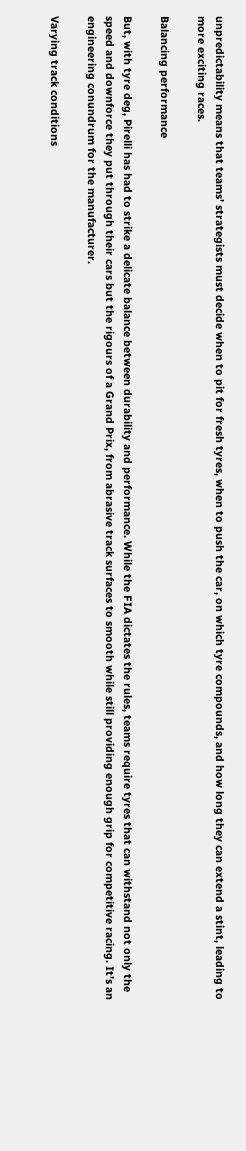unpredictability means that teams’ strategists must decide when to pit for fresh tyres, when to push the car, on which tyre compounds, and how long they can extend a stint, leading to more exciting races.

Balancing performance

But, with tyre deg, Pirelli has had to strike a delicate balance between durability and performance. While the FIA dictates the rules, teams require tyres that can withstand not only the speed and downforce they put through their cars but the rigours of a Grand Prix, from abrasive track surfaces to smooth while still providing enough grip for competitive racing. It’s an engineering conundrum for the manufacturer.

Varying track conditions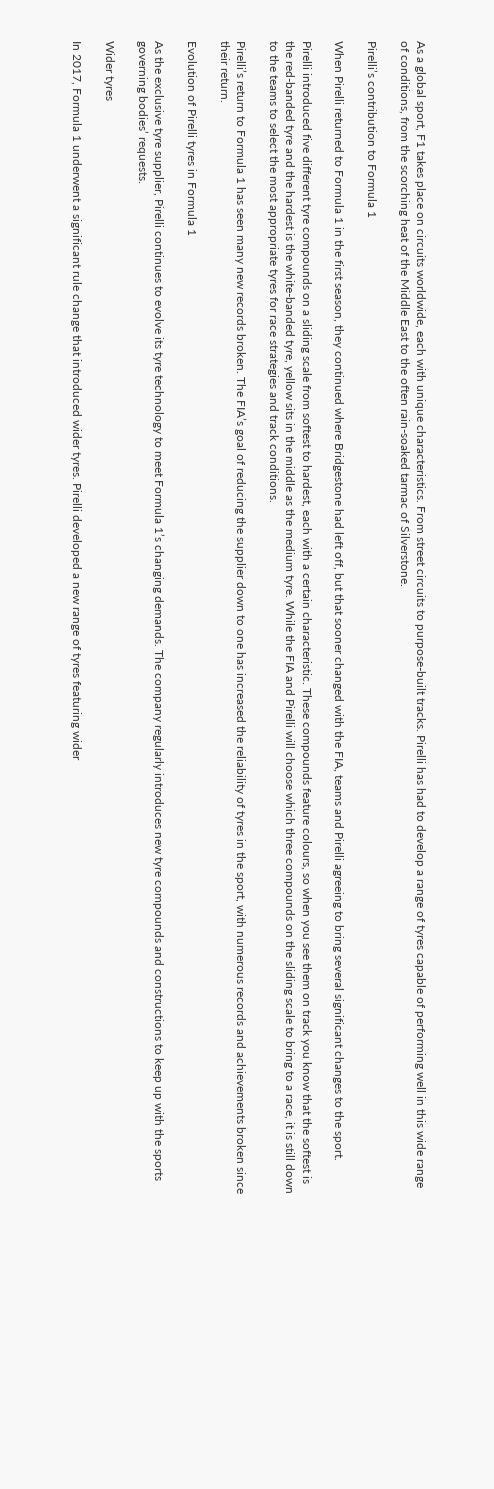As a global sport, F1 takes place on circuits worldwide, each with unique characteristics. From street circuits to purpose-built tracks. Pirelli has had to develop a range of tyres capable of performing well in this wide range of conditions, from the scorching heat of the Middle East to the often rain-soaked tarmac of Silverstone.

Pirelli’s contribution to Formula 1

When Pirelli returned to Formula 1 in the first season, they continued where Bridgestone had left off, but that sooner changed with the FIA, teams and Pirelli agreeing to bring several significant changes to the sport.

Pirelli introduced five different tyre compounds on a sliding scale from softest to hardest, each with a certain characteristic. These compounds feature colours, so when you see them on track you know that the softest is the red-banded tyre and the hardest is the white-banded tyre, yellow sits in the middle as the medium tyre. While the FIA and Pirelli will choose which three compounds on the sliding scale to bring to a race, it is still down to the teams to select the most appropriate tyres for race strategies and track conditions.

Pirelli’s return to Formula 1 has seen many new records broken. The FIA’s goal of reducing the supplier down to one has increased the reliability of tyres in the sport, with numerous records and achievements broken since their return.

Evolution of Pirelli tyres in Formula 1

As the exclusive tyre supplier, Pirelli continues to evolve its tyre technology to meet Formula 1’s changing demands. The company regularly introduces new tyre compounds and constructions to keep up with the sports governing bodies’ requests.

Wider tyres

In 2017, Formula 1 underwent a significant rule change that introduced wider tyres. Pirelli developed a new range of tyres featuring wider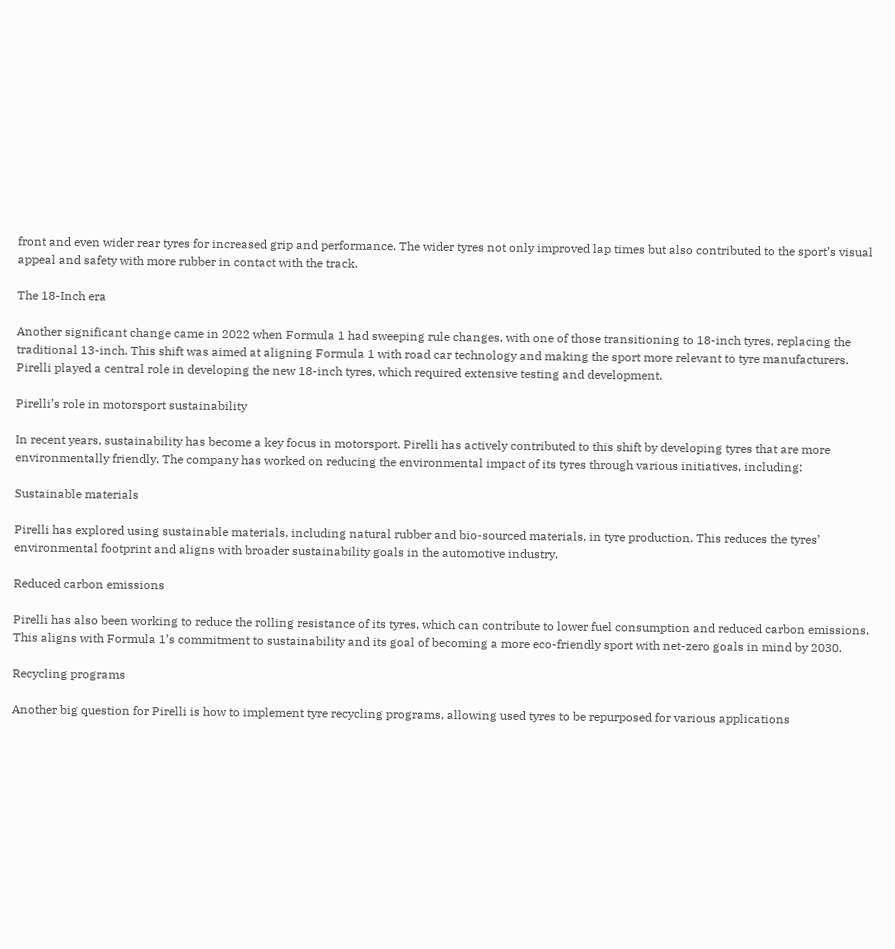front and even wider rear tyres for increased grip and performance. The wider tyres not only improved lap times but also contributed to the sport’s visual appeal and safety with more rubber in contact with the track.

The 18-Inch era

Another significant change came in 2022 when Formula 1 had sweeping rule changes, with one of those transitioning to 18-inch tyres, replacing the traditional 13-inch. This shift was aimed at aligning Formula 1 with road car technology and making the sport more relevant to tyre manufacturers. Pirelli played a central role in developing the new 18-inch tyres, which required extensive testing and development.

Pirelli’s role in motorsport sustainability

In recent years, sustainability has become a key focus in motorsport. Pirelli has actively contributed to this shift by developing tyres that are more environmentally friendly. The company has worked on reducing the environmental impact of its tyres through various initiatives, including:

Sustainable materials

Pirelli has explored using sustainable materials, including natural rubber and bio-sourced materials, in tyre production. This reduces the tyres’ environmental footprint and aligns with broader sustainability goals in the automotive industry.

Reduced carbon emissions

Pirelli has also been working to reduce the rolling resistance of its tyres, which can contribute to lower fuel consumption and reduced carbon emissions. This aligns with Formula 1’s commitment to sustainability and its goal of becoming a more eco-friendly sport with net-zero goals in mind by 2030.

Recycling programs

Another big question for Pirelli is how to implement tyre recycling programs, allowing used tyres to be repurposed for various applications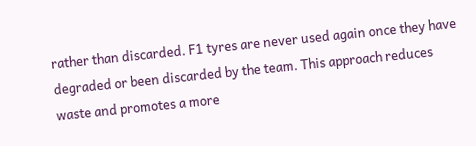rather than discarded. F1 tyres are never used again once they have degraded or been discarded by the team. This approach reduces waste and promotes a more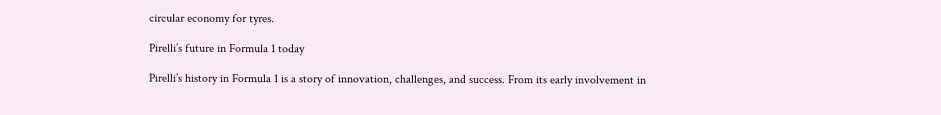circular economy for tyres.

Pirelli’s future in Formula 1 today

Pirelli’s history in Formula 1 is a story of innovation, challenges, and success. From its early involvement in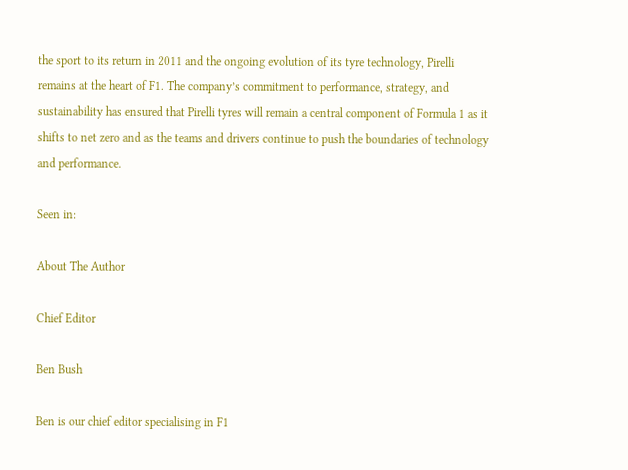the sport to its return in 2011 and the ongoing evolution of its tyre technology, Pirelli remains at the heart of F1. The company’s commitment to performance, strategy, and sustainability has ensured that Pirelli tyres will remain a central component of Formula 1 as it shifts to net zero and as the teams and drivers continue to push the boundaries of technology and performance.

Seen in:

About The Author

Chief Editor

Ben Bush

Ben is our chief editor specialising in F1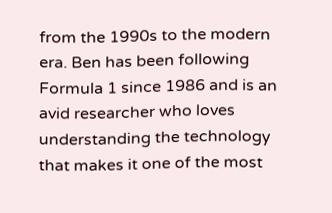from the 1990s to the modern era. Ben has been following Formula 1 since 1986 and is an avid researcher who loves understanding the technology that makes it one of the most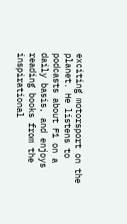exciting motorsport on the planet. He listens to podcasts about F1 on a daily basis, and enjoys reading books from the inspirational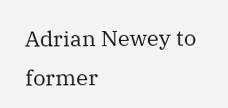Adrian Newey to former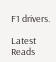F1 drivers.

Latest Reads